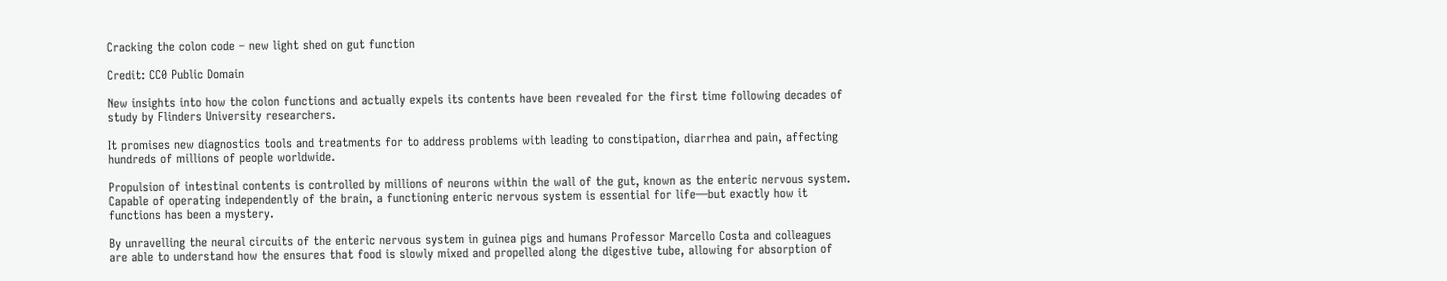Cracking the colon code – new light shed on gut function

Credit: CC0 Public Domain

New insights into how the colon functions and actually expels its contents have been revealed for the first time following decades of study by Flinders University researchers.

It promises new diagnostics tools and treatments for to address problems with leading to constipation, diarrhea and pain, affecting hundreds of millions of people worldwide.

Propulsion of intestinal contents is controlled by millions of neurons within the wall of the gut, known as the enteric nervous system. Capable of operating independently of the brain, a functioning enteric nervous system is essential for life—but exactly how it functions has been a mystery.

By unravelling the neural circuits of the enteric nervous system in guinea pigs and humans Professor Marcello Costa and colleagues are able to understand how the ensures that food is slowly mixed and propelled along the digestive tube, allowing for absorption of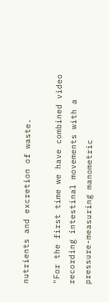nutrients and excretion of waste.

"For the first time we have combined video recording intestinal movements with a pressure-measuring manometric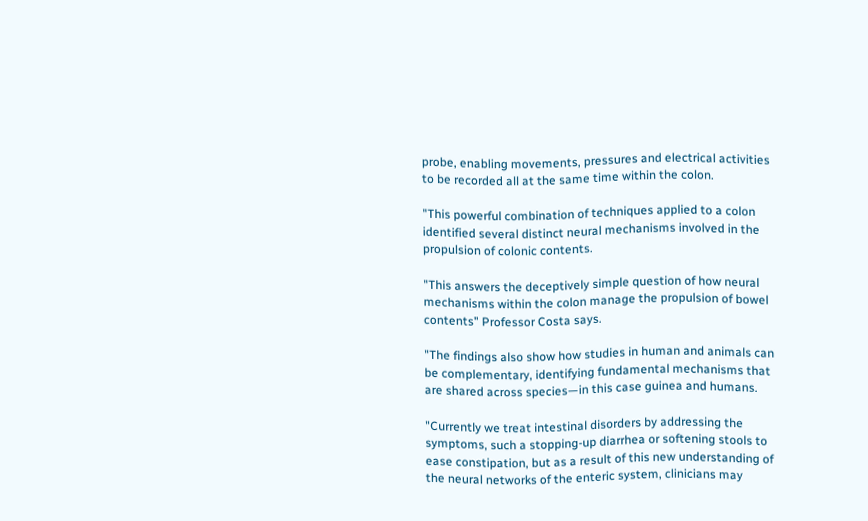probe, enabling movements, pressures and electrical activities to be recorded all at the same time within the colon.

"This powerful combination of techniques applied to a colon identified several distinct neural mechanisms involved in the propulsion of colonic contents.

"This answers the deceptively simple question of how neural mechanisms within the colon manage the propulsion of bowel contents" Professor Costa says.

"The findings also show how studies in human and animals can be complementary, identifying fundamental mechanisms that are shared across species—in this case guinea and humans.

"Currently we treat intestinal disorders by addressing the symptoms, such a stopping-up diarrhea or softening stools to ease constipation, but as a result of this new understanding of the neural networks of the enteric system, clinicians may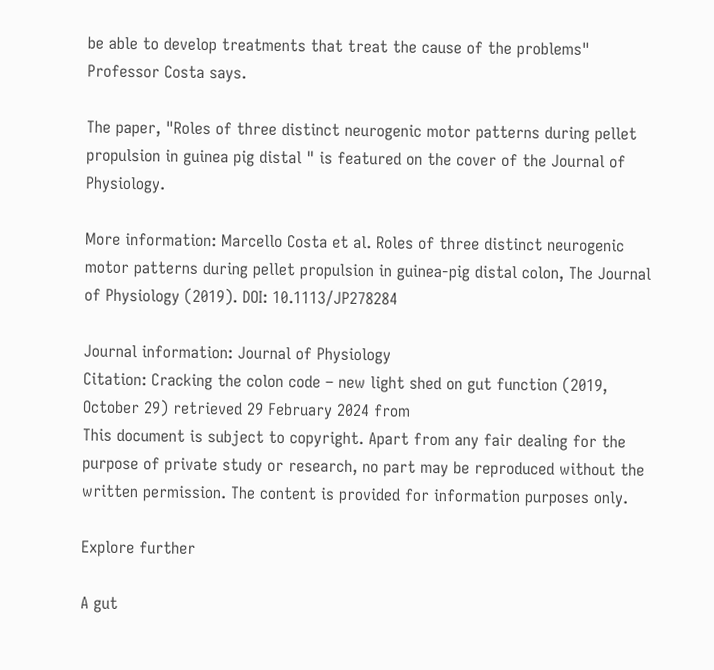be able to develop treatments that treat the cause of the problems" Professor Costa says.

The paper, "Roles of three distinct neurogenic motor patterns during pellet propulsion in guinea pig distal " is featured on the cover of the Journal of Physiology.

More information: Marcello Costa et al. Roles of three distinct neurogenic motor patterns during pellet propulsion in guinea‐pig distal colon, The Journal of Physiology (2019). DOI: 10.1113/JP278284

Journal information: Journal of Physiology
Citation: Cracking the colon code – new light shed on gut function (2019, October 29) retrieved 29 February 2024 from
This document is subject to copyright. Apart from any fair dealing for the purpose of private study or research, no part may be reproduced without the written permission. The content is provided for information purposes only.

Explore further

A gut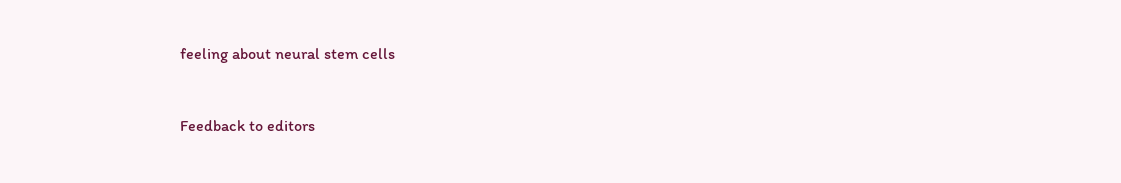feeling about neural stem cells


Feedback to editors